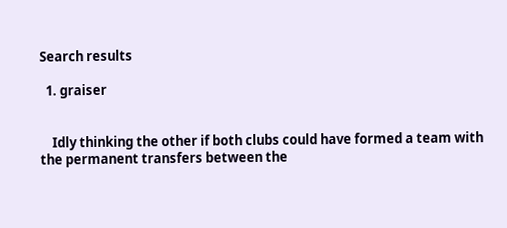Search results

  1. graiser


    Idly thinking the other if both clubs could have formed a team with the permanent transfers between the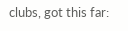clubs, got this far: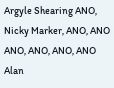Argyle Shearing ANO, Nicky Marker, ANO, ANO ANO, ANO, ANO, ANO Alan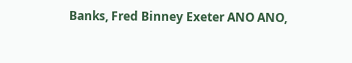Banks, Fred Binney Exeter ANO ANO,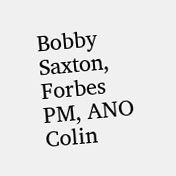Bobby Saxton, Forbes PM, ANO Colin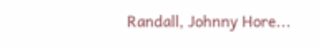Randall, Johnny Hore...